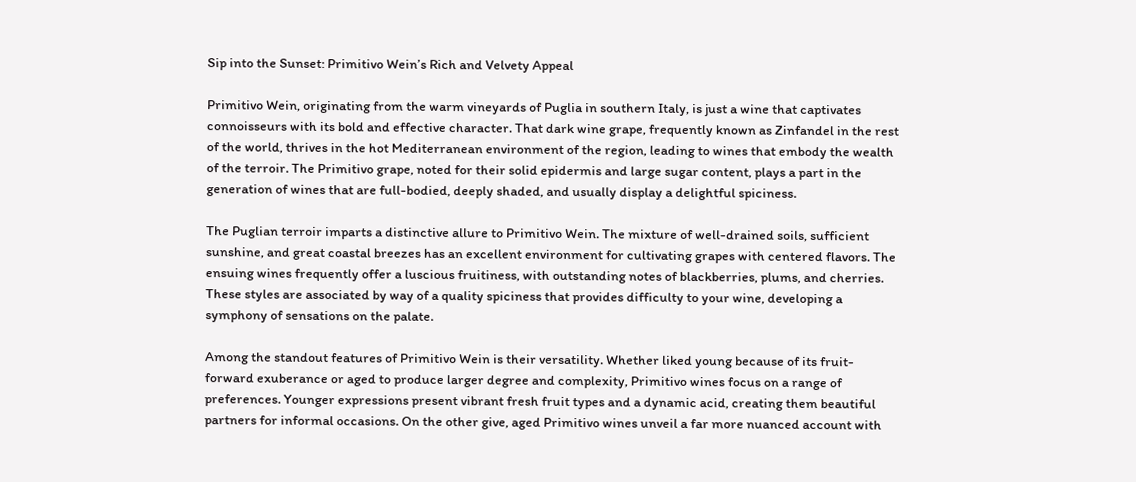Sip into the Sunset: Primitivo Wein’s Rich and Velvety Appeal

Primitivo Wein, originating from the warm vineyards of Puglia in southern Italy, is just a wine that captivates connoisseurs with its bold and effective character. That dark wine grape, frequently known as Zinfandel in the rest of the world, thrives in the hot Mediterranean environment of the region, leading to wines that embody the wealth of the terroir. The Primitivo grape, noted for their solid epidermis and large sugar content, plays a part in the generation of wines that are full-bodied, deeply shaded, and usually display a delightful spiciness.

The Puglian terroir imparts a distinctive allure to Primitivo Wein. The mixture of well-drained soils, sufficient sunshine, and great coastal breezes has an excellent environment for cultivating grapes with centered flavors. The ensuing wines frequently offer a luscious fruitiness, with outstanding notes of blackberries, plums, and cherries. These styles are associated by way of a quality spiciness that provides difficulty to your wine, developing a symphony of sensations on the palate.

Among the standout features of Primitivo Wein is their versatility. Whether liked young because of its fruit-forward exuberance or aged to produce larger degree and complexity, Primitivo wines focus on a range of preferences. Younger expressions present vibrant fresh fruit types and a dynamic acid, creating them beautiful partners for informal occasions. On the other give, aged Primitivo wines unveil a far more nuanced account with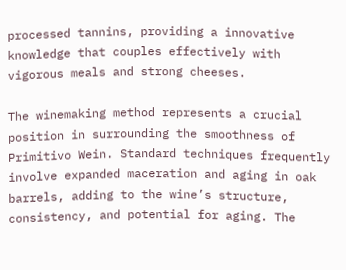processed tannins, providing a innovative knowledge that couples effectively with vigorous meals and strong cheeses.

The winemaking method represents a crucial position in surrounding the smoothness of Primitivo Wein. Standard techniques frequently involve expanded maceration and aging in oak barrels, adding to the wine’s structure, consistency, and potential for aging. The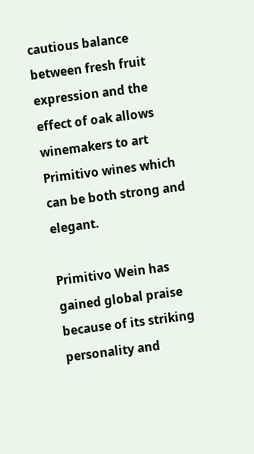cautious balance between fresh fruit expression and the effect of oak allows winemakers to art Primitivo wines which can be both strong and elegant.

Primitivo Wein has gained global praise because of its striking personality and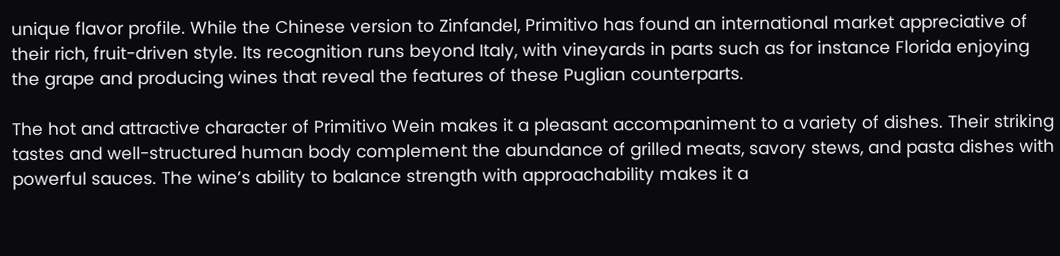unique flavor profile. While the Chinese version to Zinfandel, Primitivo has found an international market appreciative of their rich, fruit-driven style. Its recognition runs beyond Italy, with vineyards in parts such as for instance Florida enjoying the grape and producing wines that reveal the features of these Puglian counterparts.

The hot and attractive character of Primitivo Wein makes it a pleasant accompaniment to a variety of dishes. Their striking tastes and well-structured human body complement the abundance of grilled meats, savory stews, and pasta dishes with powerful sauces. The wine’s ability to balance strength with approachability makes it a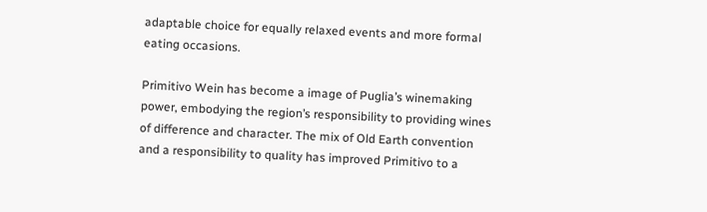adaptable choice for equally relaxed events and more formal eating occasions.

Primitivo Wein has become a image of Puglia’s winemaking power, embodying the region’s responsibility to providing wines of difference and character. The mix of Old Earth convention and a responsibility to quality has improved Primitivo to a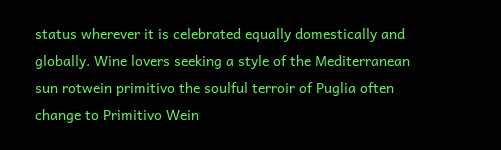status wherever it is celebrated equally domestically and globally. Wine lovers seeking a style of the Mediterranean sun rotwein primitivo the soulful terroir of Puglia often change to Primitivo Wein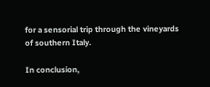for a sensorial trip through the vineyards of southern Italy.

In conclusion,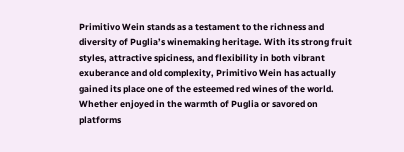Primitivo Wein stands as a testament to the richness and diversity of Puglia’s winemaking heritage. With its strong fruit styles, attractive spiciness, and flexibility in both vibrant exuberance and old complexity, Primitivo Wein has actually gained its place one of the esteemed red wines of the world. Whether enjoyed in the warmth of Puglia or savored on platforms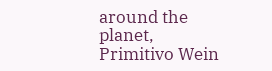around the planet, Primitivo Wein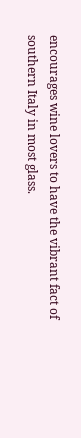encourages wine lovers to have the vibrant fact of southern Italy in most glass.